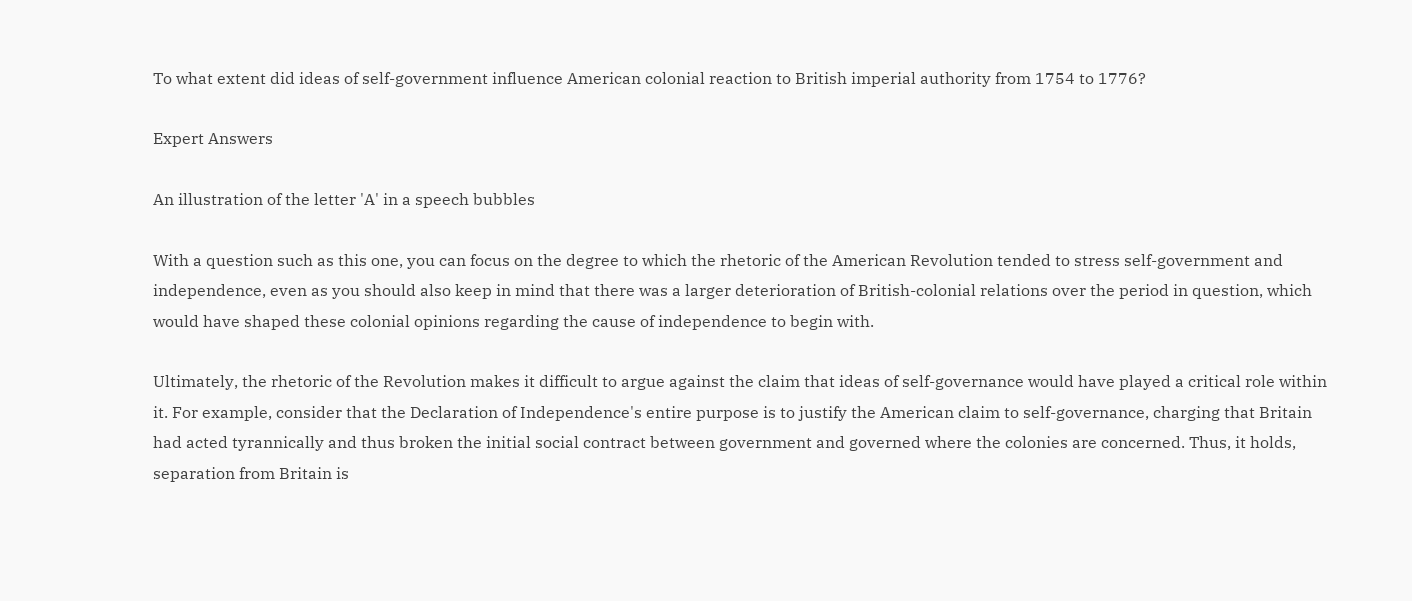To what extent did ideas of self-government influence American colonial reaction to British imperial authority from 1754 to 1776?

Expert Answers

An illustration of the letter 'A' in a speech bubbles

With a question such as this one, you can focus on the degree to which the rhetoric of the American Revolution tended to stress self-government and independence, even as you should also keep in mind that there was a larger deterioration of British-colonial relations over the period in question, which would have shaped these colonial opinions regarding the cause of independence to begin with.

Ultimately, the rhetoric of the Revolution makes it difficult to argue against the claim that ideas of self-governance would have played a critical role within it. For example, consider that the Declaration of Independence's entire purpose is to justify the American claim to self-governance, charging that Britain had acted tyrannically and thus broken the initial social contract between government and governed where the colonies are concerned. Thus, it holds, separation from Britain is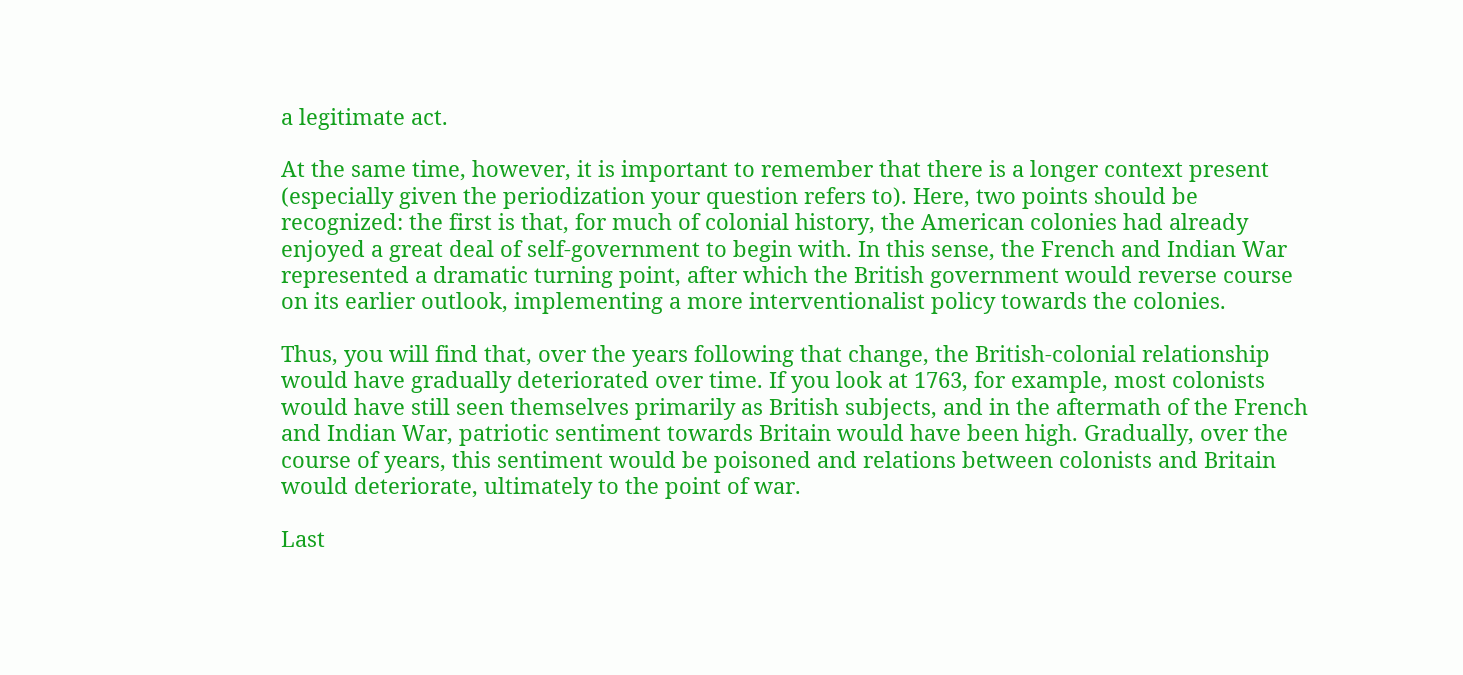a legitimate act.

At the same time, however, it is important to remember that there is a longer context present (especially given the periodization your question refers to). Here, two points should be recognized: the first is that, for much of colonial history, the American colonies had already enjoyed a great deal of self-government to begin with. In this sense, the French and Indian War represented a dramatic turning point, after which the British government would reverse course on its earlier outlook, implementing a more interventionalist policy towards the colonies.

Thus, you will find that, over the years following that change, the British-colonial relationship would have gradually deteriorated over time. If you look at 1763, for example, most colonists would have still seen themselves primarily as British subjects, and in the aftermath of the French and Indian War, patriotic sentiment towards Britain would have been high. Gradually, over the course of years, this sentiment would be poisoned and relations between colonists and Britain would deteriorate, ultimately to the point of war.

Last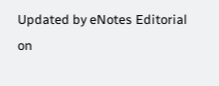Updated by eNotes Editorial on